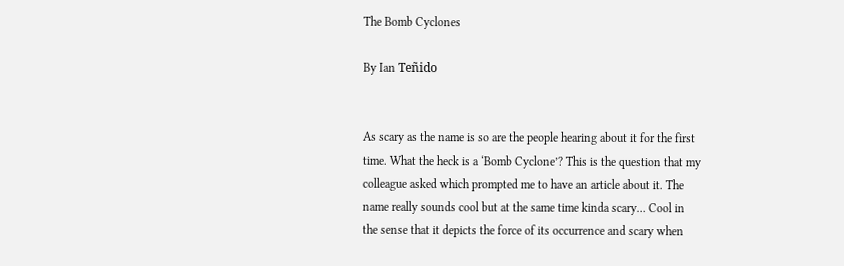The Bomb Cyclones

By Ian Teñido


As scary as the name is so are the people hearing about it for the first time. What the heck is a ‘Bomb Cyclone’? This is the question that my colleague asked which prompted me to have an article about it. The name really sounds cool but at the same time kinda scary… Cool in the sense that it depicts the force of its occurrence and scary when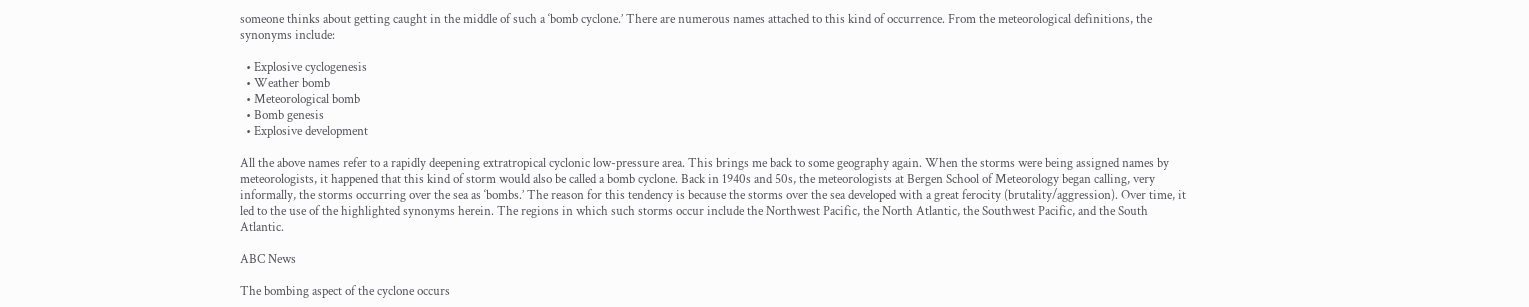someone thinks about getting caught in the middle of such a ‘bomb cyclone.’ There are numerous names attached to this kind of occurrence. From the meteorological definitions, the synonyms include:

  • Explosive cyclogenesis
  • Weather bomb
  • Meteorological bomb
  • Bomb genesis
  • Explosive development

All the above names refer to a rapidly deepening extratropical cyclonic low-pressure area. This brings me back to some geography again. When the storms were being assigned names by meteorologists, it happened that this kind of storm would also be called a bomb cyclone. Back in 1940s and 50s, the meteorologists at Bergen School of Meteorology began calling, very informally, the storms occurring over the sea as ‘bombs.’ The reason for this tendency is because the storms over the sea developed with a great ferocity (brutality/aggression). Over time, it led to the use of the highlighted synonyms herein. The regions in which such storms occur include the Northwest Pacific, the North Atlantic, the Southwest Pacific, and the South Atlantic.

ABC News

The bombing aspect of the cyclone occurs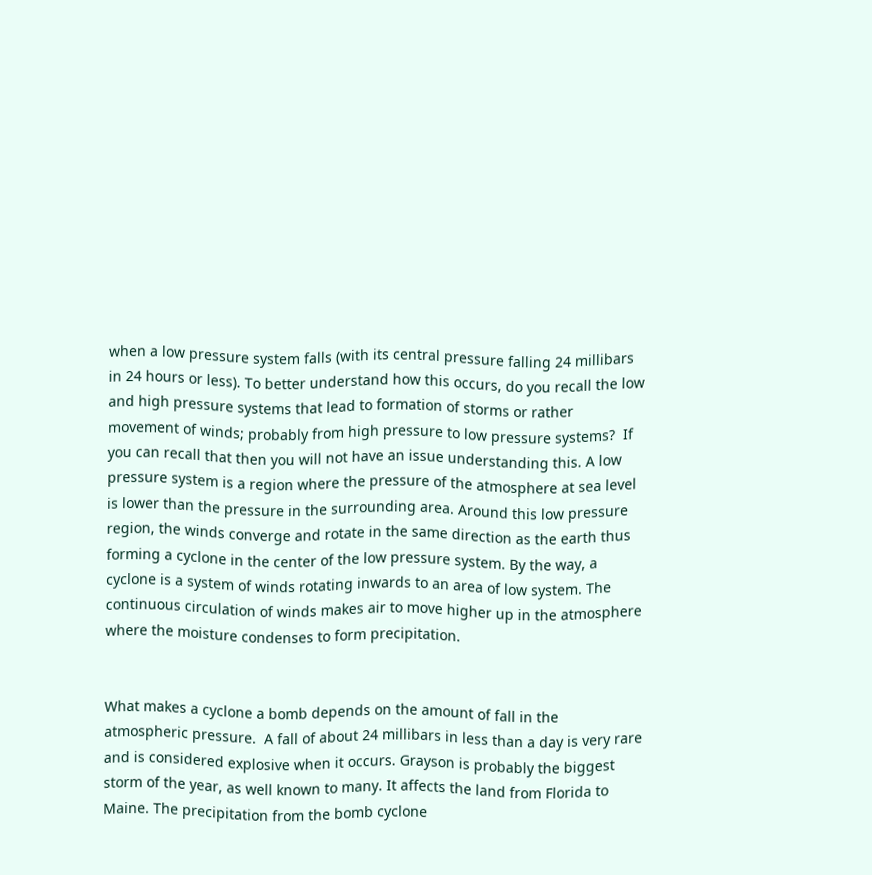when a low pressure system falls (with its central pressure falling 24 millibars in 24 hours or less). To better understand how this occurs, do you recall the low and high pressure systems that lead to formation of storms or rather movement of winds; probably from high pressure to low pressure systems?  If you can recall that then you will not have an issue understanding this. A low pressure system is a region where the pressure of the atmosphere at sea level is lower than the pressure in the surrounding area. Around this low pressure region, the winds converge and rotate in the same direction as the earth thus forming a cyclone in the center of the low pressure system. By the way, a cyclone is a system of winds rotating inwards to an area of low system. The continuous circulation of winds makes air to move higher up in the atmosphere where the moisture condenses to form precipitation.


What makes a cyclone a bomb depends on the amount of fall in the atmospheric pressure.  A fall of about 24 millibars in less than a day is very rare and is considered explosive when it occurs. Grayson is probably the biggest storm of the year, as well known to many. It affects the land from Florida to Maine. The precipitation from the bomb cyclone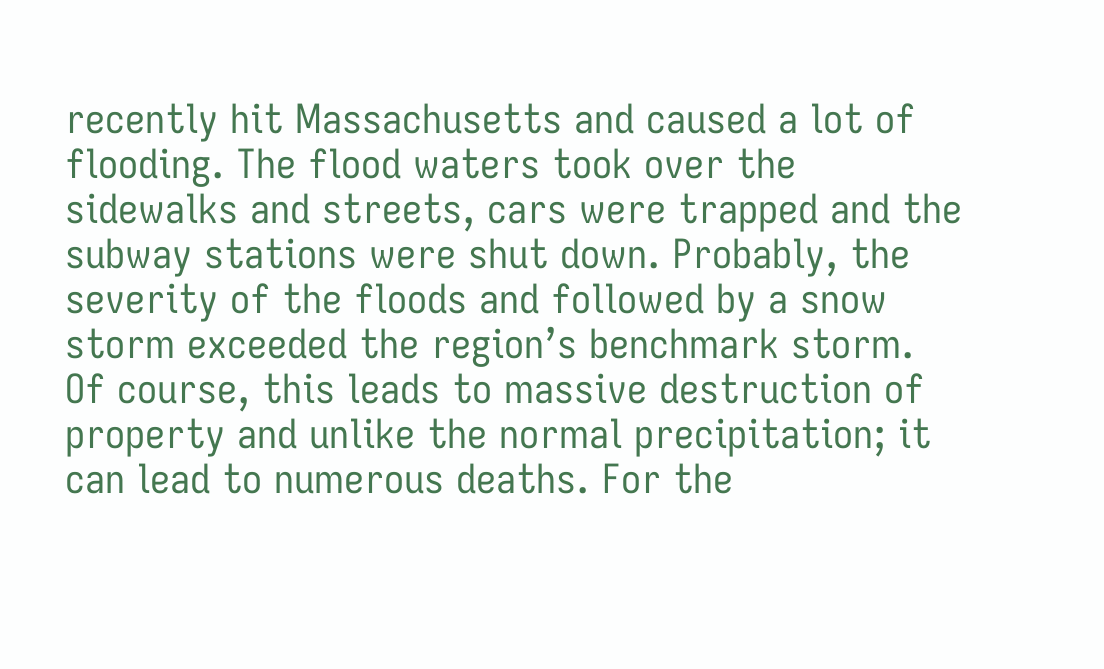recently hit Massachusetts and caused a lot of flooding. The flood waters took over the sidewalks and streets, cars were trapped and the subway stations were shut down. Probably, the severity of the floods and followed by a snow storm exceeded the region’s benchmark storm. Of course, this leads to massive destruction of property and unlike the normal precipitation; it can lead to numerous deaths. For the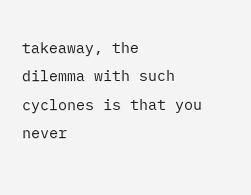takeaway, the dilemma with such cyclones is that you never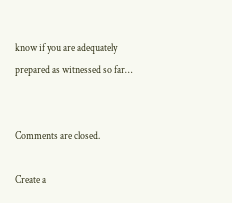know if you are adequately prepared as witnessed so far…


Comments are closed.

Create a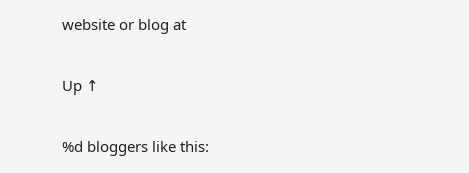website or blog at

Up ↑

%d bloggers like this: